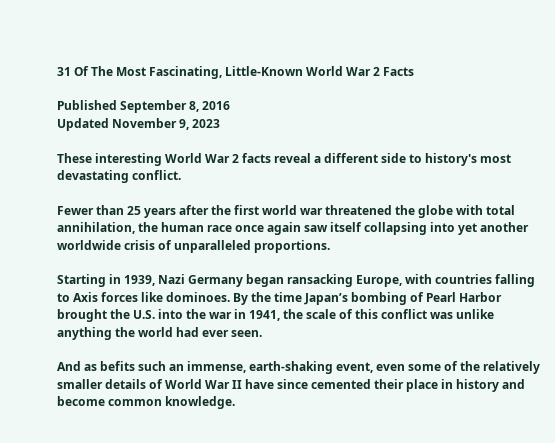31 Of The Most Fascinating, Little-Known World War 2 Facts

Published September 8, 2016
Updated November 9, 2023

These interesting World War 2 facts reveal a different side to history's most devastating conflict.

Fewer than 25 years after the first world war threatened the globe with total annihilation, the human race once again saw itself collapsing into yet another worldwide crisis of unparalleled proportions.

Starting in 1939, Nazi Germany began ransacking Europe, with countries falling to Axis forces like dominoes. By the time Japan’s bombing of Pearl Harbor brought the U.S. into the war in 1941, the scale of this conflict was unlike anything the world had ever seen.

And as befits such an immense, earth-shaking event, even some of the relatively smaller details of World War II have since cemented their place in history and become common knowledge.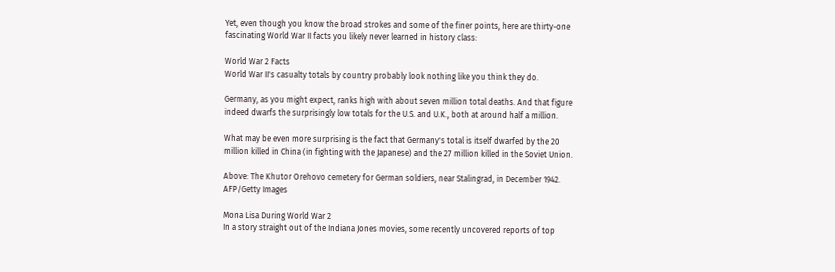Yet, even though you know the broad strokes and some of the finer points, here are thirty-one fascinating World War II facts you likely never learned in history class:

World War 2 Facts
World War II's casualty totals by country probably look nothing like you think they do.

Germany, as you might expect, ranks high with about seven million total deaths. And that figure indeed dwarfs the surprisingly low totals for the U.S. and U.K., both at around half a million.

What may be even more surprising is the fact that Germany's total is itself dwarfed by the 20 million killed in China (in fighting with the Japanese) and the 27 million killed in the Soviet Union.

Above: The Khutor Orehovo cemetery for German soldiers, near Stalingrad, in December 1942.
AFP/Getty Images

Mona Lisa During World War 2
In a story straight out of the Indiana Jones movies, some recently uncovered reports of top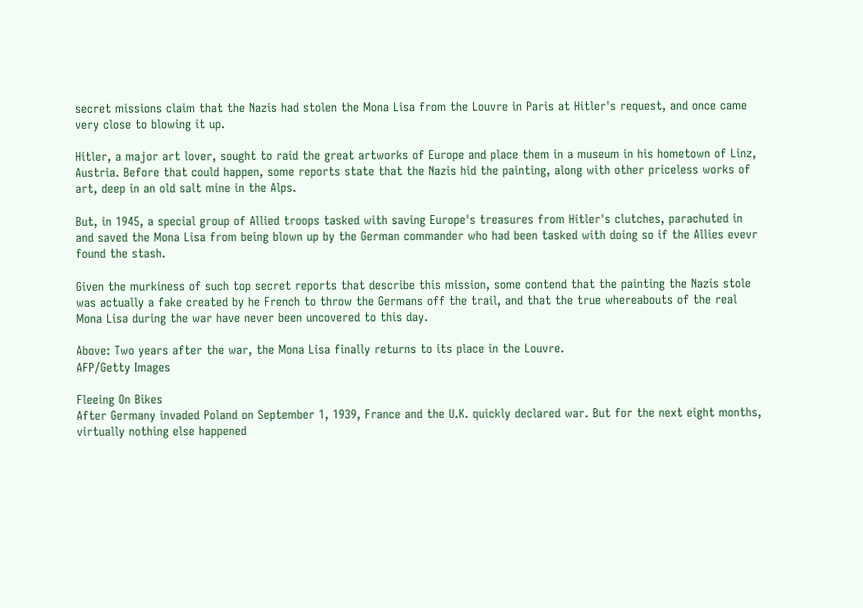secret missions claim that the Nazis had stolen the Mona Lisa from the Louvre in Paris at Hitler's request, and once came very close to blowing it up.

Hitler, a major art lover, sought to raid the great artworks of Europe and place them in a museum in his hometown of Linz, Austria. Before that could happen, some reports state that the Nazis hid the painting, along with other priceless works of art, deep in an old salt mine in the Alps.

But, in 1945, a special group of Allied troops tasked with saving Europe's treasures from Hitler's clutches, parachuted in and saved the Mona Lisa from being blown up by the German commander who had been tasked with doing so if the Allies evevr found the stash.

Given the murkiness of such top secret reports that describe this mission, some contend that the painting the Nazis stole was actually a fake created by he French to throw the Germans off the trail, and that the true whereabouts of the real Mona Lisa during the war have never been uncovered to this day.

Above: Two years after the war, the Mona Lisa finally returns to its place in the Louvre.
AFP/Getty Images

Fleeing On Bikes
After Germany invaded Poland on September 1, 1939, France and the U.K. quickly declared war. But for the next eight months, virtually nothing else happened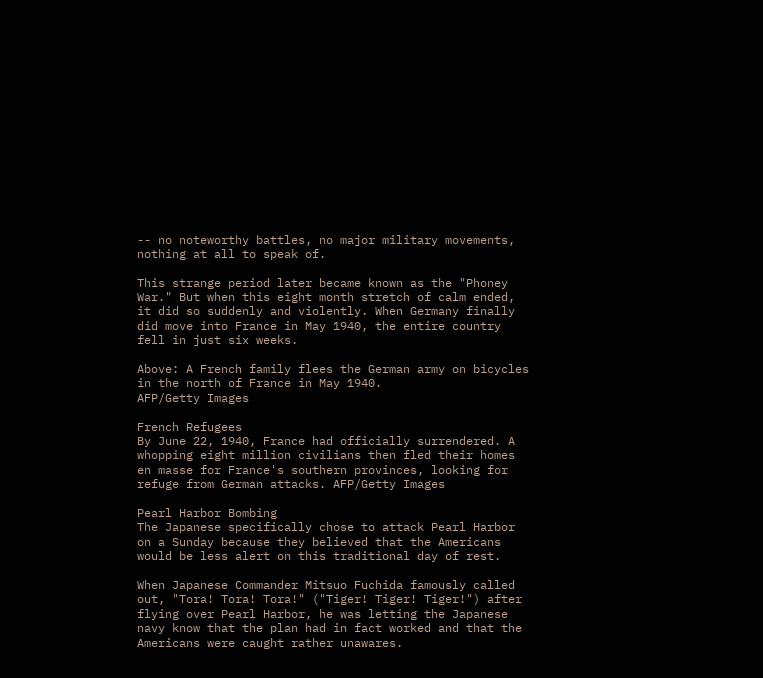-- no noteworthy battles, no major military movements, nothing at all to speak of.

This strange period later became known as the "Phoney War." But when this eight month stretch of calm ended, it did so suddenly and violently. When Germany finally did move into France in May 1940, the entire country fell in just six weeks.

Above: A French family flees the German army on bicycles in the north of France in May 1940.
AFP/Getty Images

French Refugees
By June 22, 1940, France had officially surrendered. A whopping eight million civilians then fled their homes en masse for France's southern provinces, looking for refuge from German attacks. AFP/Getty Images

Pearl Harbor Bombing
The Japanese specifically chose to attack Pearl Harbor on a Sunday because they believed that the Americans would be less alert on this traditional day of rest.

When Japanese Commander Mitsuo Fuchida famously called out, "Tora! Tora! Tora!" ("Tiger! Tiger! Tiger!") after flying over Pearl Harbor, he was letting the Japanese navy know that the plan had in fact worked and that the Americans were caught rather unawares.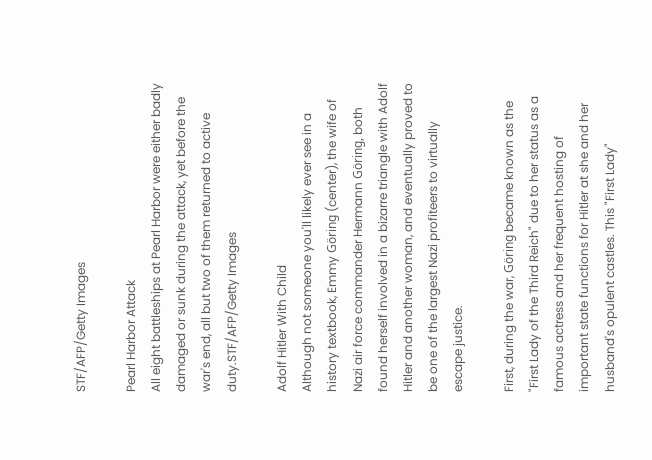STF/AFP/Getty Images

Pearl Harbor Attack
All eight battleships at Pearl Harbor were either badly damaged or sunk during the attack, yet before the war's end, all but two of them returned to active duty.STF/AFP/Getty Images

Adolf Hitler With Child
Although not someone you'll likely ever see in a history textbook, Emmy Göring (center), the wife of Nazi air force commander Hermann Göring, both found herself involved in a bizarre triangle with Adolf Hitler and another woman, and eventually proved to be one of the largest Nazi profiteers to virtually escape justice.

First, during the war, Göring became known as the "First Lady of the Third Reich" due to her status as a famous actress and her frequent hosting of important state functions for Hitler at she and her husband's opulent castles. This "First Lady"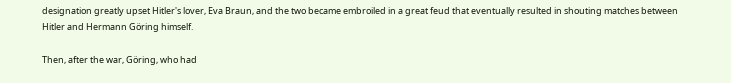designation greatly upset Hitler's lover, Eva Braun, and the two became embroiled in a great feud that eventually resulted in shouting matches between Hitler and Hermann Göring himself.

Then, after the war, Göring, who had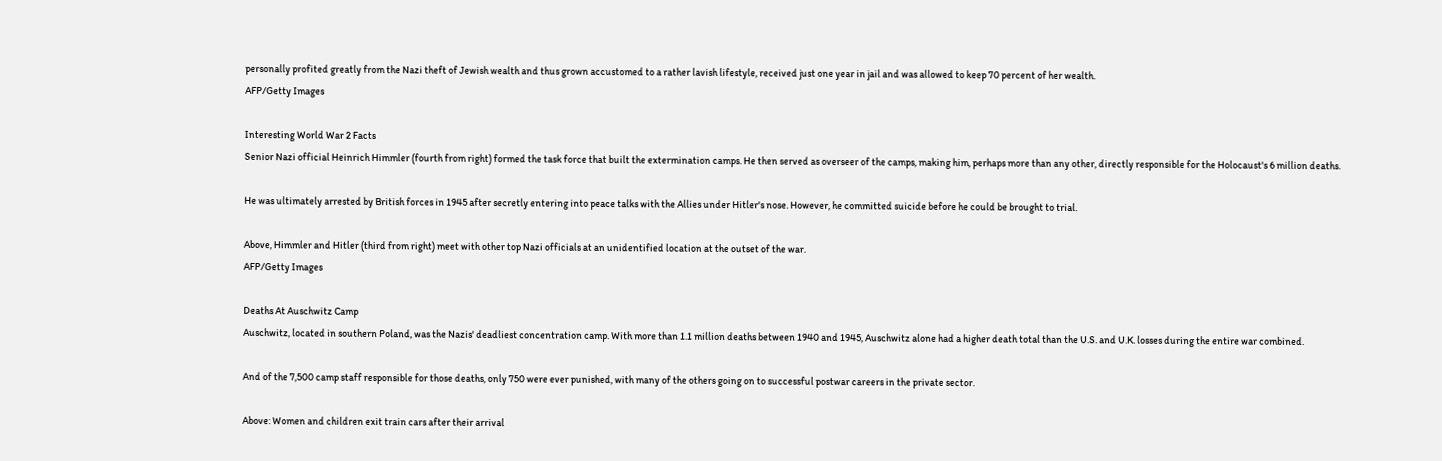personally profited greatly from the Nazi theft of Jewish wealth and thus grown accustomed to a rather lavish lifestyle, received just one year in jail and was allowed to keep 70 percent of her wealth.
AFP/Getty Images

Interesting World War 2 Facts
Senior Nazi official Heinrich Himmler (fourth from right) formed the task force that built the extermination camps. He then served as overseer of the camps, making him, perhaps more than any other, directly responsible for the Holocaust's 6 million deaths.

He was ultimately arrested by British forces in 1945 after secretly entering into peace talks with the Allies under Hitler's nose. However, he committed suicide before he could be brought to trial.

Above, Himmler and Hitler (third from right) meet with other top Nazi officials at an unidentified location at the outset of the war.
AFP/Getty Images

Deaths At Auschwitz Camp
Auschwitz, located in southern Poland, was the Nazis' deadliest concentration camp. With more than 1.1 million deaths between 1940 and 1945, Auschwitz alone had a higher death total than the U.S. and U.K. losses during the entire war combined.

And of the 7,500 camp staff responsible for those deaths, only 750 were ever punished, with many of the others going on to successful postwar careers in the private sector.

Above: Women and children exit train cars after their arrival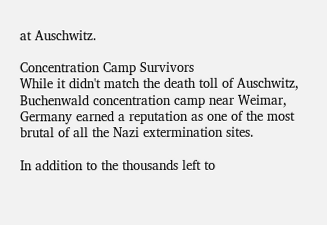at Auschwitz.

Concentration Camp Survivors
While it didn't match the death toll of Auschwitz, Buchenwald concentration camp near Weimar, Germany earned a reputation as one of the most brutal of all the Nazi extermination sites.

In addition to the thousands left to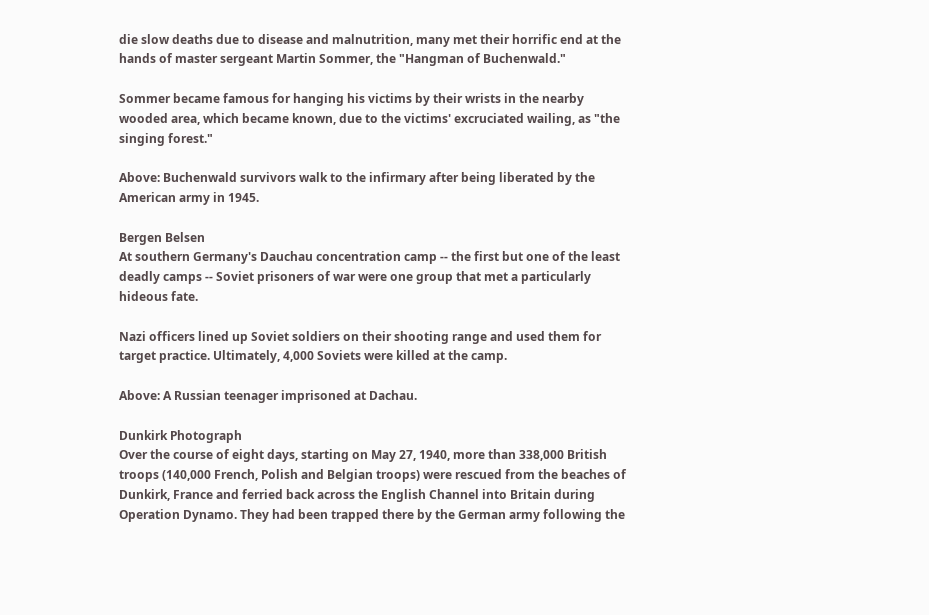die slow deaths due to disease and malnutrition, many met their horrific end at the hands of master sergeant Martin Sommer, the "Hangman of Buchenwald."

Sommer became famous for hanging his victims by their wrists in the nearby wooded area, which became known, due to the victims' excruciated wailing, as "the singing forest."

Above: Buchenwald survivors walk to the infirmary after being liberated by the American army in 1945.

Bergen Belsen
At southern Germany's Dauchau concentration camp -- the first but one of the least deadly camps -- Soviet prisoners of war were one group that met a particularly hideous fate.

Nazi officers lined up Soviet soldiers on their shooting range and used them for target practice. Ultimately, 4,000 Soviets were killed at the camp.

Above: A Russian teenager imprisoned at Dachau.

Dunkirk Photograph
Over the course of eight days, starting on May 27, 1940, more than 338,000 British troops (140,000 French, Polish and Belgian troops) were rescued from the beaches of Dunkirk, France and ferried back across the English Channel into Britain during Operation Dynamo. They had been trapped there by the German army following the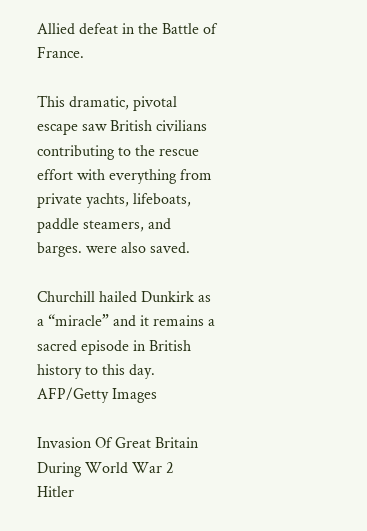Allied defeat in the Battle of France.

This dramatic, pivotal escape saw British civilians contributing to the rescue effort with everything from private yachts, lifeboats, paddle steamers, and barges. were also saved.

Churchill hailed Dunkirk as a “miracle” and it remains a sacred episode in British history to this day.
AFP/Getty Images

Invasion Of Great Britain During World War 2
Hitler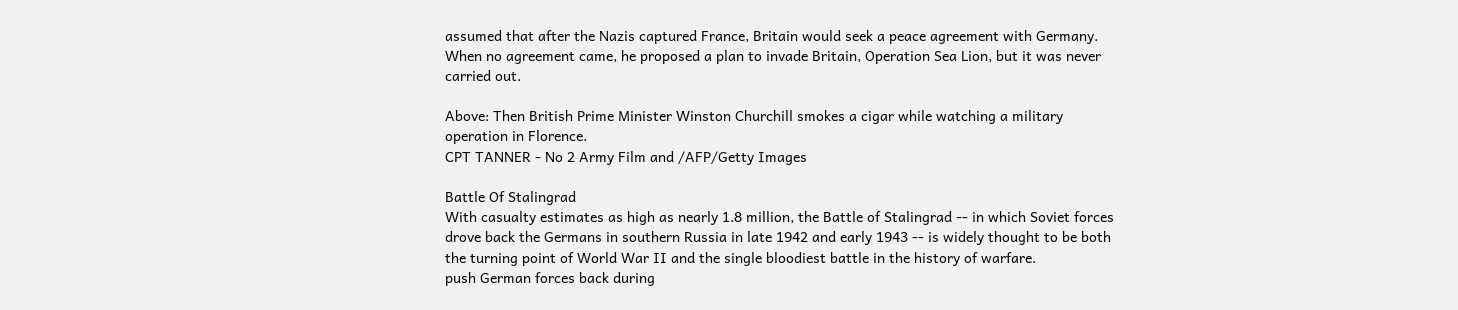assumed that after the Nazis captured France, Britain would seek a peace agreement with Germany. When no agreement came, he proposed a plan to invade Britain, Operation Sea Lion, but it was never carried out.

Above: Then British Prime Minister Winston Churchill smokes a cigar while watching a military operation in Florence.
CPT TANNER - No 2 Army Film and /AFP/Getty Images

Battle Of Stalingrad
With casualty estimates as high as nearly 1.8 million, the Battle of Stalingrad -- in which Soviet forces drove back the Germans in southern Russia in late 1942 and early 1943 -- is widely thought to be both the turning point of World War II and the single bloodiest battle in the history of warfare.
push German forces back during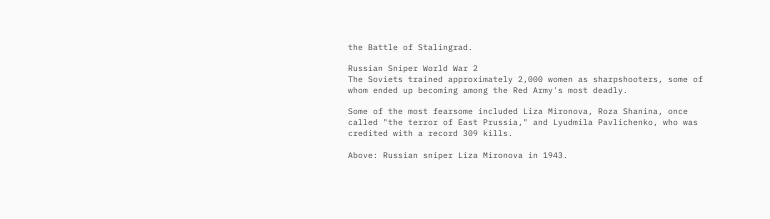the Battle of Stalingrad.

Russian Sniper World War 2
The Soviets trained approximately 2,000 women as sharpshooters, some of whom ended up becoming among the Red Army's most deadly.

Some of the most fearsome included Liza Mironova, Roza Shanina, once called "the terror of East Prussia," and Lyudmila Pavlichenko, who was credited with a record 309 kills.

Above: Russian sniper Liza Mironova in 1943.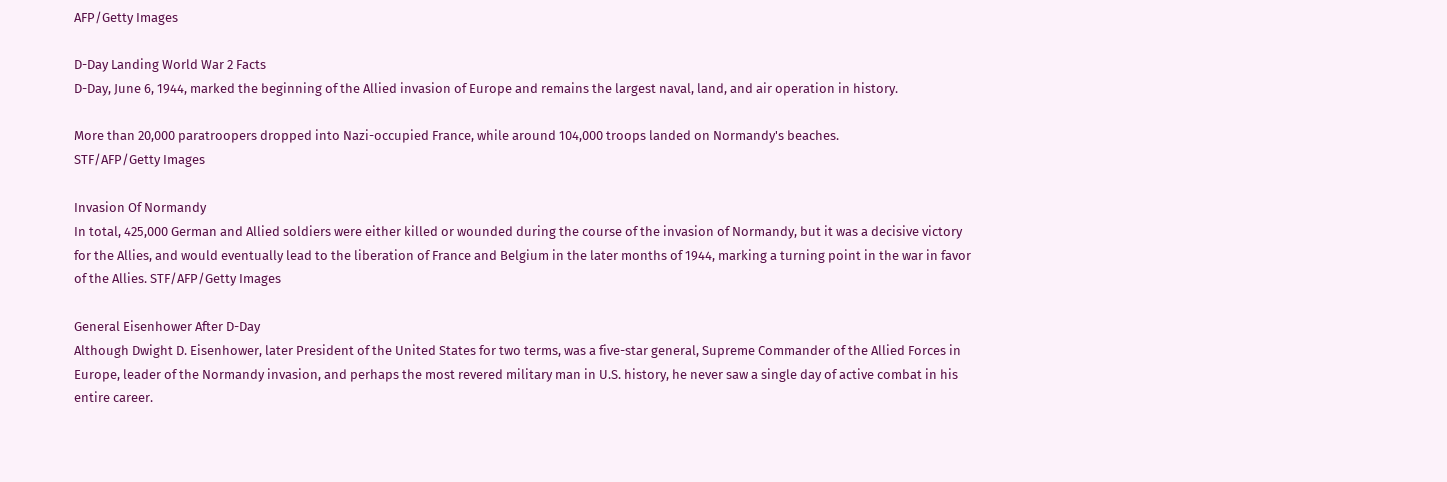AFP/Getty Images

D-Day Landing World War 2 Facts
D-Day, June 6, 1944, marked the beginning of the Allied invasion of Europe and remains the largest naval, land, and air operation in history.

More than 20,000 paratroopers dropped into Nazi-occupied France, while around 104,000 troops landed on Normandy's beaches.
STF/AFP/Getty Images

Invasion Of Normandy
In total, 425,000 German and Allied soldiers were either killed or wounded during the course of the invasion of Normandy, but it was a decisive victory for the Allies, and would eventually lead to the liberation of France and Belgium in the later months of 1944, marking a turning point in the war in favor of the Allies. STF/AFP/Getty Images

General Eisenhower After D-Day
Although Dwight D. Eisenhower, later President of the United States for two terms, was a five-star general, Supreme Commander of the Allied Forces in Europe, leader of the Normandy invasion, and perhaps the most revered military man in U.S. history, he never saw a single day of active combat in his entire career.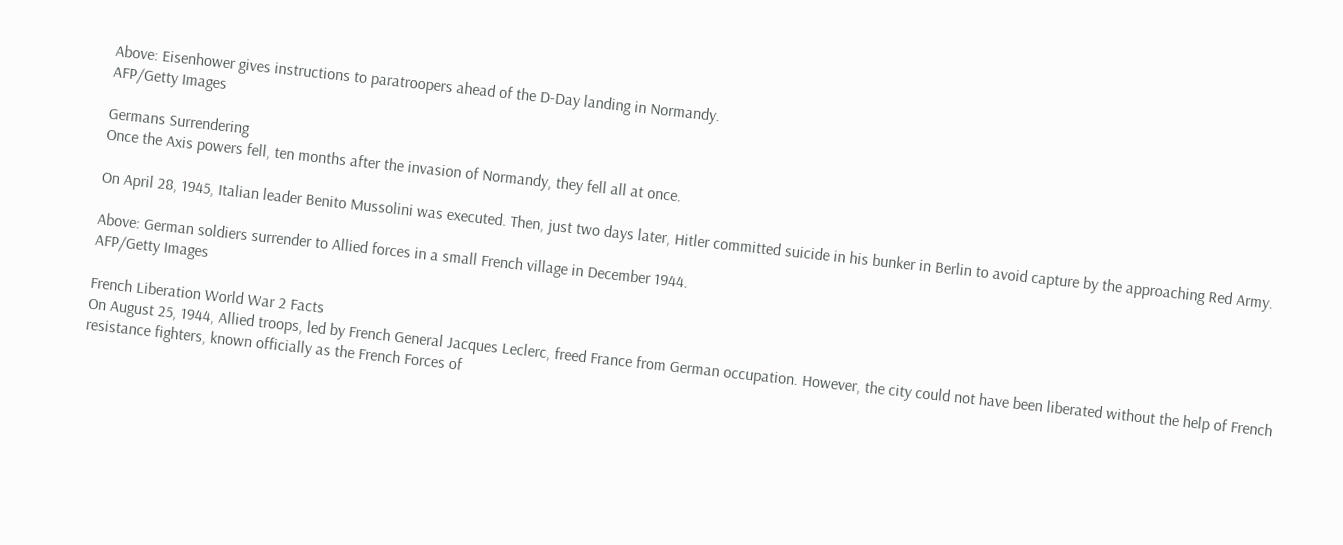Above: Eisenhower gives instructions to paratroopers ahead of the D-Day landing in Normandy.
AFP/Getty Images

Germans Surrendering
Once the Axis powers fell, ten months after the invasion of Normandy, they fell all at once.

On April 28, 1945, Italian leader Benito Mussolini was executed. Then, just two days later, Hitler committed suicide in his bunker in Berlin to avoid capture by the approaching Red Army.

Above: German soldiers surrender to Allied forces in a small French village in December 1944.
AFP/Getty Images

French Liberation World War 2 Facts
On August 25, 1944, Allied troops, led by French General Jacques Leclerc, freed France from German occupation. However, the city could not have been liberated without the help of French resistance fighters, known officially as the French Forces of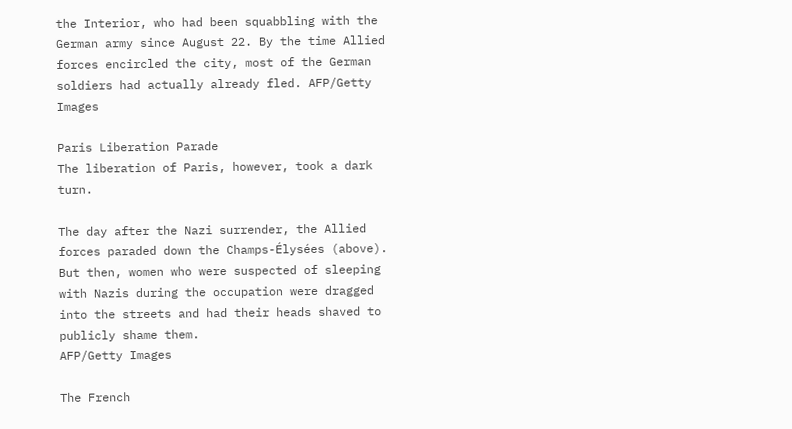the Interior, who had been squabbling with the German army since August 22. By the time Allied forces encircled the city, most of the German soldiers had actually already fled. AFP/Getty Images

Paris Liberation Parade
The liberation of Paris, however, took a dark turn.

The day after the Nazi surrender, the Allied forces paraded down the Champs-Élysées (above). But then, women who were suspected of sleeping with Nazis during the occupation were dragged into the streets and had their heads shaved to publicly shame them.
AFP/Getty Images

The French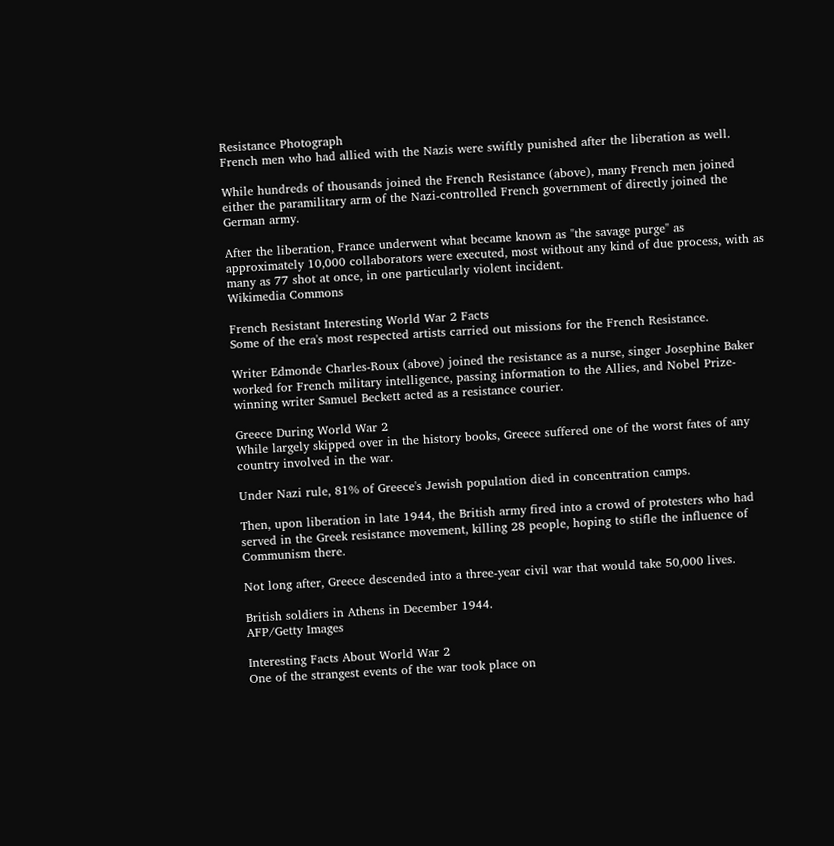Resistance Photograph
French men who had allied with the Nazis were swiftly punished after the liberation as well.

While hundreds of thousands joined the French Resistance (above), many French men joined either the paramilitary arm of the Nazi-controlled French government of directly joined the German army.

After the liberation, France underwent what became known as "the savage purge" as approximately 10,000 collaborators were executed, most without any kind of due process, with as many as 77 shot at once, in one particularly violent incident.
Wikimedia Commons

French Resistant Interesting World War 2 Facts
Some of the era's most respected artists carried out missions for the French Resistance.

Writer Edmonde Charles-Roux (above) joined the resistance as a nurse, singer Josephine Baker worked for French military intelligence, passing information to the Allies, and Nobel Prize-winning writer Samuel Beckett acted as a resistance courier.

Greece During World War 2
While largely skipped over in the history books, Greece suffered one of the worst fates of any country involved in the war.

Under Nazi rule, 81% of Greece's Jewish population died in concentration camps.

Then, upon liberation in late 1944, the British army fired into a crowd of protesters who had served in the Greek resistance movement, killing 28 people, hoping to stifle the influence of Communism there.

Not long after, Greece descended into a three-year civil war that would take 50,000 lives.

British soldiers in Athens in December 1944.
AFP/Getty Images

Interesting Facts About World War 2
One of the strangest events of the war took place on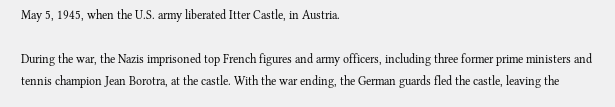May 5, 1945, when the U.S. army liberated Itter Castle, in Austria.

During the war, the Nazis imprisoned top French figures and army officers, including three former prime ministers and tennis champion Jean Borotra, at the castle. With the war ending, the German guards fled the castle, leaving the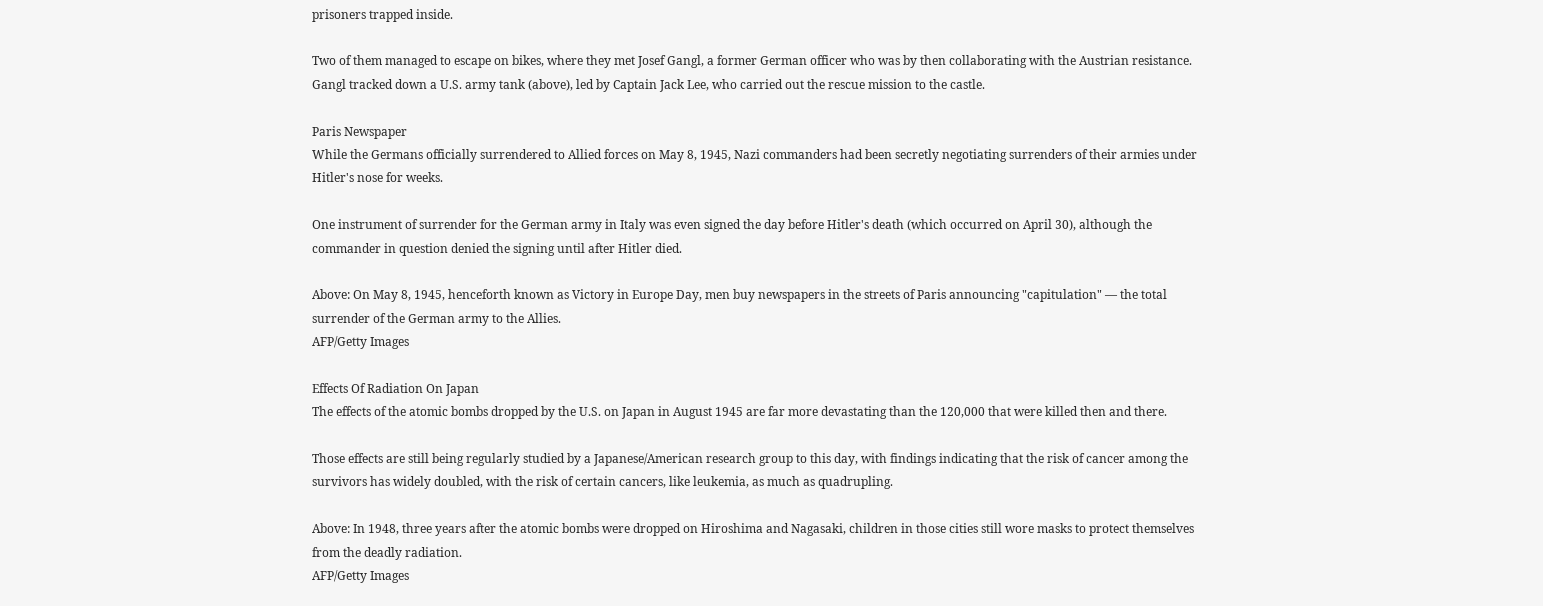prisoners trapped inside.

Two of them managed to escape on bikes, where they met Josef Gangl, a former German officer who was by then collaborating with the Austrian resistance. Gangl tracked down a U.S. army tank (above), led by Captain Jack Lee, who carried out the rescue mission to the castle.

Paris Newspaper
While the Germans officially surrendered to Allied forces on May 8, 1945, Nazi commanders had been secretly negotiating surrenders of their armies under Hitler's nose for weeks.

One instrument of surrender for the German army in Italy was even signed the day before Hitler's death (which occurred on April 30), although the commander in question denied the signing until after Hitler died.

Above: On May 8, 1945, henceforth known as Victory in Europe Day, men buy newspapers in the streets of Paris announcing "capitulation" — the total surrender of the German army to the Allies.
AFP/Getty Images

Effects Of Radiation On Japan
The effects of the atomic bombs dropped by the U.S. on Japan in August 1945 are far more devastating than the 120,000 that were killed then and there.

Those effects are still being regularly studied by a Japanese/American research group to this day, with findings indicating that the risk of cancer among the survivors has widely doubled, with the risk of certain cancers, like leukemia, as much as quadrupling.

Above: In 1948, three years after the atomic bombs were dropped on Hiroshima and Nagasaki, children in those cities still wore masks to protect themselves from the deadly radiation.
AFP/Getty Images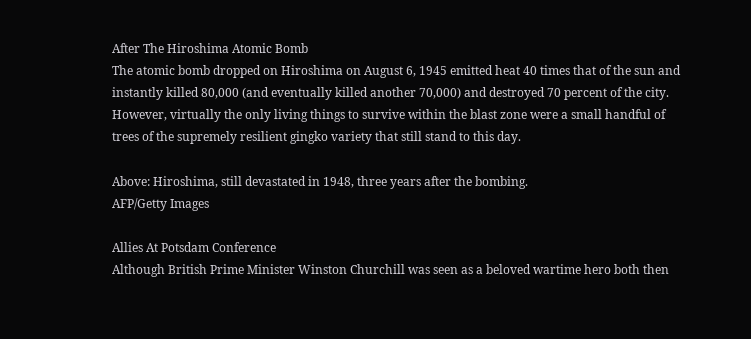After The Hiroshima Atomic Bomb
The atomic bomb dropped on Hiroshima on August 6, 1945 emitted heat 40 times that of the sun and instantly killed 80,000 (and eventually killed another 70,000) and destroyed 70 percent of the city. However, virtually the only living things to survive within the blast zone were a small handful of trees of the supremely resilient gingko variety that still stand to this day.

Above: Hiroshima, still devastated in 1948, three years after the bombing.
AFP/Getty Images

Allies At Potsdam Conference
Although British Prime Minister Winston Churchill was seen as a beloved wartime hero both then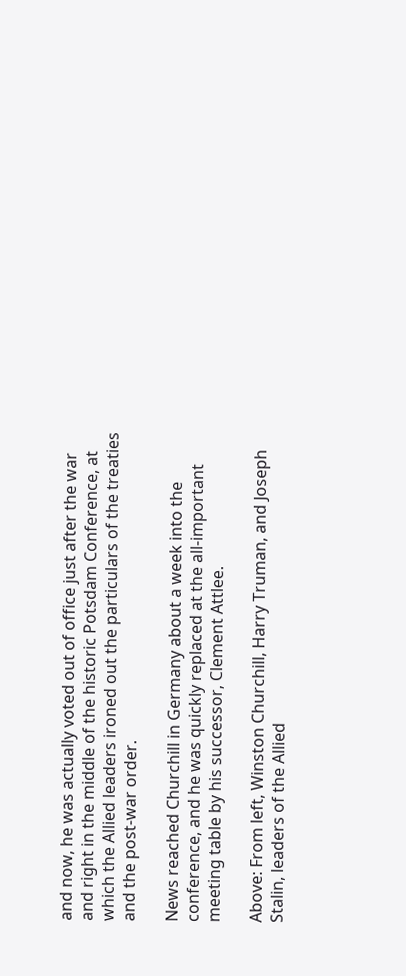and now, he was actually voted out of office just after the war and right in the middle of the historic Potsdam Conference, at which the Allied leaders ironed out the particulars of the treaties and the post-war order.

News reached Churchill in Germany about a week into the conference, and he was quickly replaced at the all-important meeting table by his successor, Clement Attlee.

Above: From left, Winston Churchill, Harry Truman, and Joseph Stalin, leaders of the Allied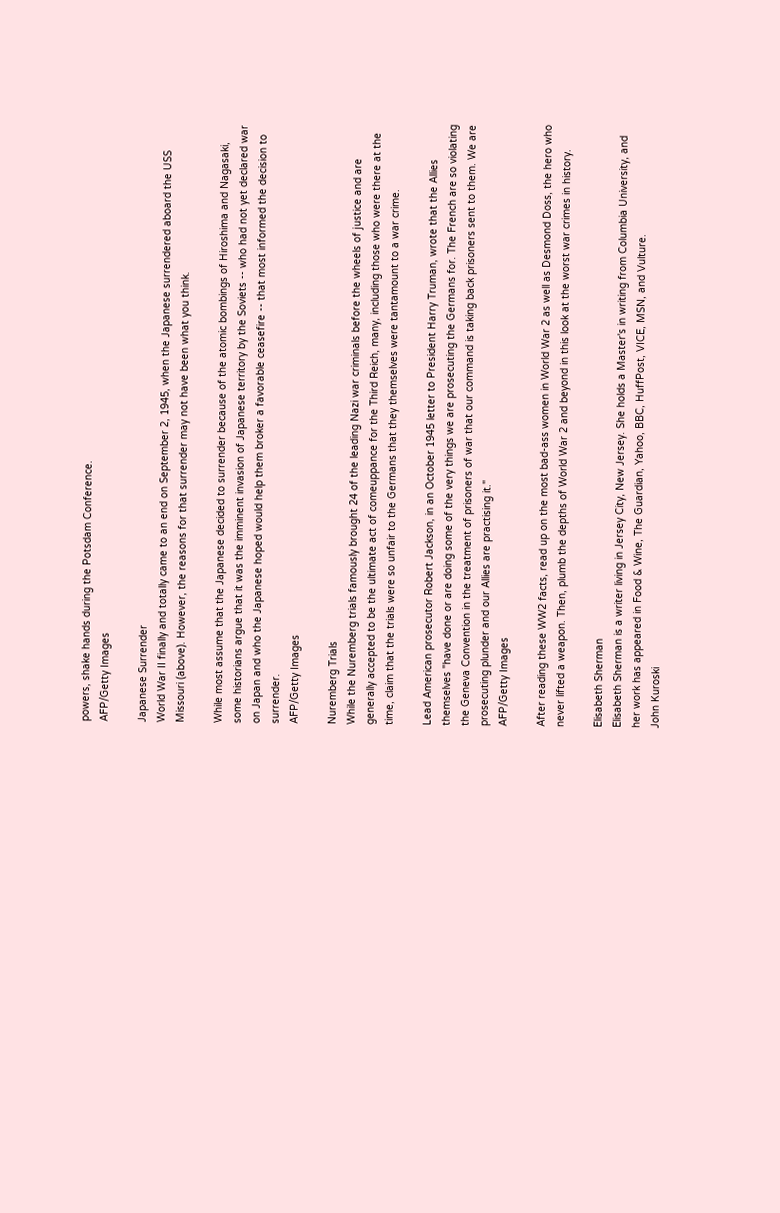powers, shake hands during the Potsdam Conference.
AFP/Getty Images

Japanese Surrender
World War II finally and totally came to an end on September 2, 1945, when the Japanese surrendered aboard the USS Missouri (above). However, the reasons for that surrender may not have been what you think.

While most assume that the Japanese decided to surrender because of the atomic bombings of Hiroshima and Nagasaki, some historians argue that it was the imminent invasion of Japanese territory by the Soviets -- who had not yet declared war on Japan and who the Japanese hoped would help them broker a favorable ceasefire -- that most informed the decision to surrender.
AFP/Getty Images

Nuremberg Trials
While the Nuremberg trials famously brought 24 of the leading Nazi war criminals before the wheels of justice and are generally accepted to be the ultimate act of comeuppance for the Third Reich, many, including those who were there at the time, claim that the trials were so unfair to the Germans that they themselves were tantamount to a war crime.

Lead American prosecutor Robert Jackson, in an October 1945 letter to President Harry Truman, wrote that the Allies themselves "have done or are doing some of the very things we are prosecuting the Germans for. The French are so violating the Geneva Convention in the treatment of prisoners of war that our command is taking back prisoners sent to them. We are prosecuting plunder and our Allies are practising it."
AFP/Getty Images

After reading these WW2 facts, read up on the most bad-ass women in World War 2 as well as Desmond Doss, the hero who never lifted a weapon. Then, plumb the depths of World War 2 and beyond in this look at the worst war crimes in history.

Elisabeth Sherman
Elisabeth Sherman is a writer living in Jersey City, New Jersey. She holds a Master's in writing from Columbia University, and her work has appeared in Food & Wine, The Guardian, Yahoo, BBC, HuffPost, VICE, MSN, and Vulture.
John Kuroski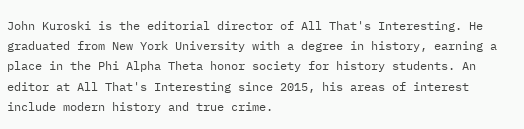John Kuroski is the editorial director of All That's Interesting. He graduated from New York University with a degree in history, earning a place in the Phi Alpha Theta honor society for history students. An editor at All That's Interesting since 2015, his areas of interest include modern history and true crime.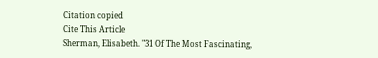Citation copied
Cite This Article
Sherman, Elisabeth. "31 Of The Most Fascinating,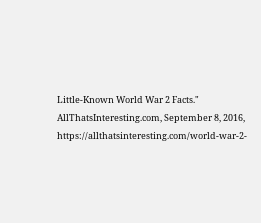Little-Known World War 2 Facts." AllThatsInteresting.com, September 8, 2016, https://allthatsinteresting.com/world-war-2-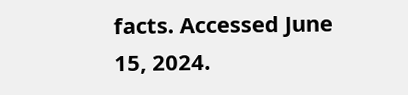facts. Accessed June 15, 2024.